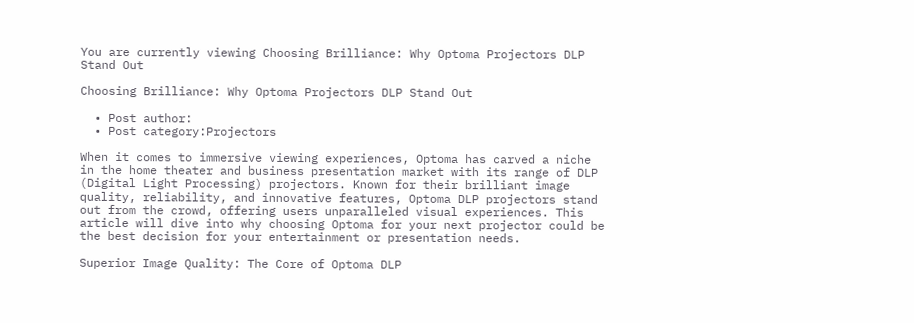You are currently viewing Choosing Brilliance: Why Optoma Projectors DLP Stand Out

Choosing Brilliance: Why Optoma Projectors DLP Stand Out

  • Post author:
  • Post category:Projectors

When it comes to immersive viewing experiences, Optoma has carved a niche in the home theater and business presentation market with its range of DLP (Digital Light Processing) projectors. Known for their brilliant image quality, reliability, and innovative features, Optoma DLP projectors stand out from the crowd, offering users unparalleled visual experiences. This article will dive into why choosing Optoma for your next projector could be the best decision for your entertainment or presentation needs.

Superior Image Quality: The Core of Optoma DLP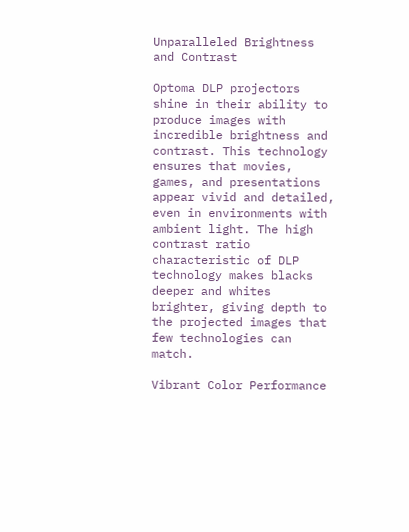Unparalleled Brightness and Contrast

Optoma DLP projectors shine in their ability to produce images with incredible brightness and contrast. This technology ensures that movies, games, and presentations appear vivid and detailed, even in environments with ambient light. The high contrast ratio characteristic of DLP technology makes blacks deeper and whites brighter, giving depth to the projected images that few technologies can match.

Vibrant Color Performance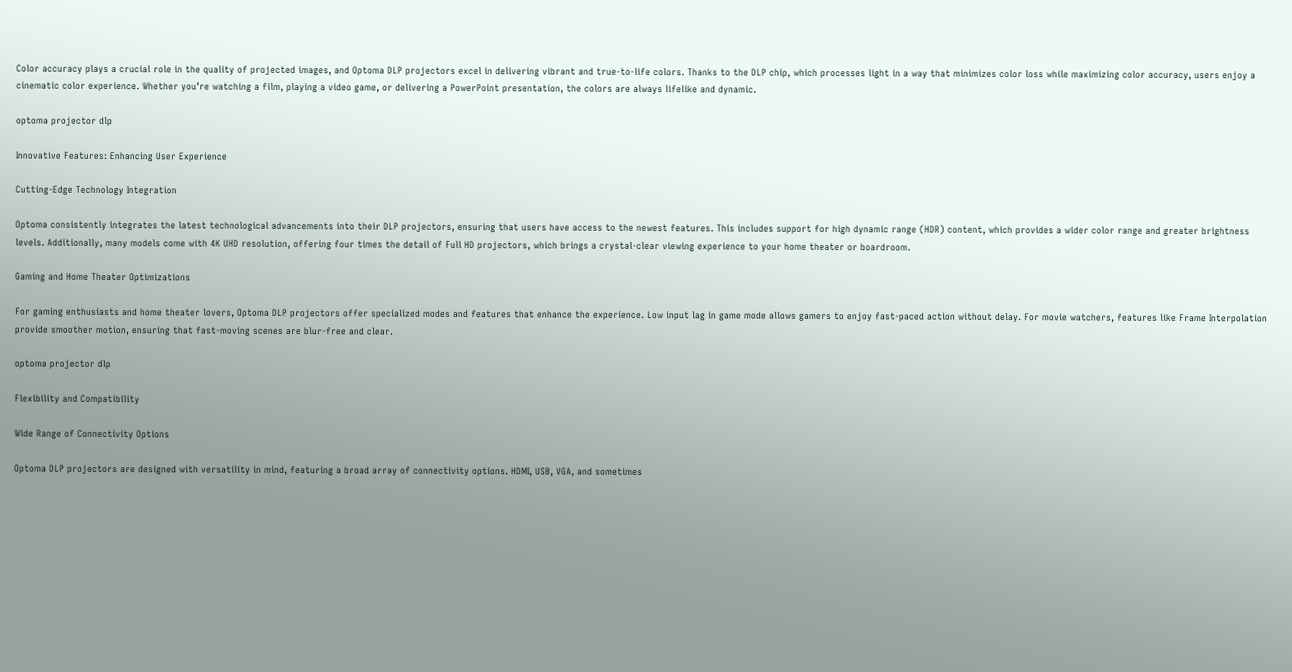Color accuracy plays a crucial role in the quality of projected images, and Optoma DLP projectors excel in delivering vibrant and true-to-life colors. Thanks to the DLP chip, which processes light in a way that minimizes color loss while maximizing color accuracy, users enjoy a cinematic color experience. Whether you’re watching a film, playing a video game, or delivering a PowerPoint presentation, the colors are always lifelike and dynamic.

optoma projector dlp

Innovative Features: Enhancing User Experience

Cutting-Edge Technology Integration

Optoma consistently integrates the latest technological advancements into their DLP projectors, ensuring that users have access to the newest features. This includes support for high dynamic range (HDR) content, which provides a wider color range and greater brightness levels. Additionally, many models come with 4K UHD resolution, offering four times the detail of Full HD projectors, which brings a crystal-clear viewing experience to your home theater or boardroom.

Gaming and Home Theater Optimizations

For gaming enthusiasts and home theater lovers, Optoma DLP projectors offer specialized modes and features that enhance the experience. Low input lag in game mode allows gamers to enjoy fast-paced action without delay. For movie watchers, features like Frame Interpolation provide smoother motion, ensuring that fast-moving scenes are blur-free and clear.

optoma projector dlp

Flexibility and Compatibility

Wide Range of Connectivity Options

Optoma DLP projectors are designed with versatility in mind, featuring a broad array of connectivity options. HDMI, USB, VGA, and sometimes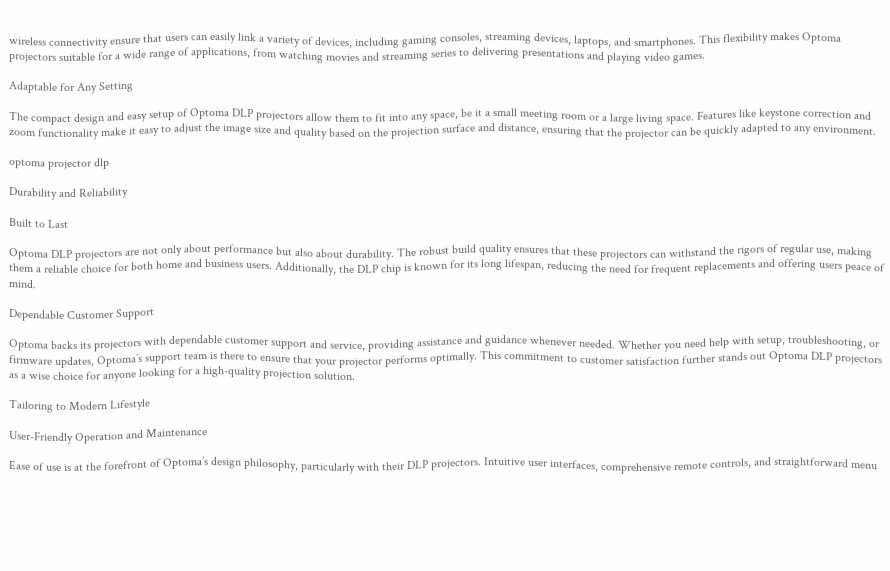wireless connectivity ensure that users can easily link a variety of devices, including gaming consoles, streaming devices, laptops, and smartphones. This flexibility makes Optoma projectors suitable for a wide range of applications, from watching movies and streaming series to delivering presentations and playing video games.

Adaptable for Any Setting

The compact design and easy setup of Optoma DLP projectors allow them to fit into any space, be it a small meeting room or a large living space. Features like keystone correction and zoom functionality make it easy to adjust the image size and quality based on the projection surface and distance, ensuring that the projector can be quickly adapted to any environment.

optoma projector dlp

Durability and Reliability

Built to Last

Optoma DLP projectors are not only about performance but also about durability. The robust build quality ensures that these projectors can withstand the rigors of regular use, making them a reliable choice for both home and business users. Additionally, the DLP chip is known for its long lifespan, reducing the need for frequent replacements and offering users peace of mind.

Dependable Customer Support

Optoma backs its projectors with dependable customer support and service, providing assistance and guidance whenever needed. Whether you need help with setup, troubleshooting, or firmware updates, Optoma’s support team is there to ensure that your projector performs optimally. This commitment to customer satisfaction further stands out Optoma DLP projectors as a wise choice for anyone looking for a high-quality projection solution.

Tailoring to Modern Lifestyle

User-Friendly Operation and Maintenance

Ease of use is at the forefront of Optoma’s design philosophy, particularly with their DLP projectors. Intuitive user interfaces, comprehensive remote controls, and straightforward menu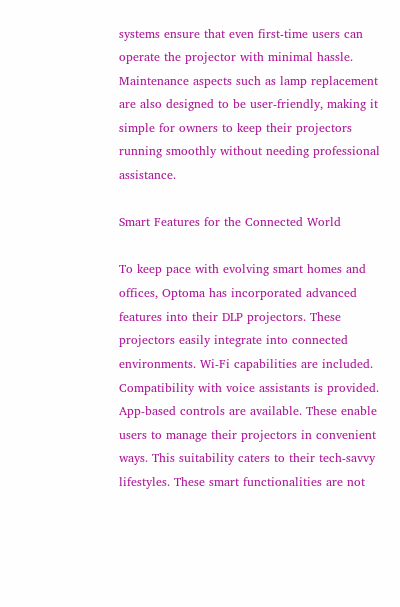systems ensure that even first-time users can operate the projector with minimal hassle. Maintenance aspects such as lamp replacement are also designed to be user-friendly, making it simple for owners to keep their projectors running smoothly without needing professional assistance.

Smart Features for the Connected World

To keep pace with evolving smart homes and offices, Optoma has incorporated advanced features into their DLP projectors. These projectors easily integrate into connected environments. Wi-Fi capabilities are included. Compatibility with voice assistants is provided. App-based controls are available. These enable users to manage their projectors in convenient ways. This suitability caters to their tech-savvy lifestyles. These smart functionalities are not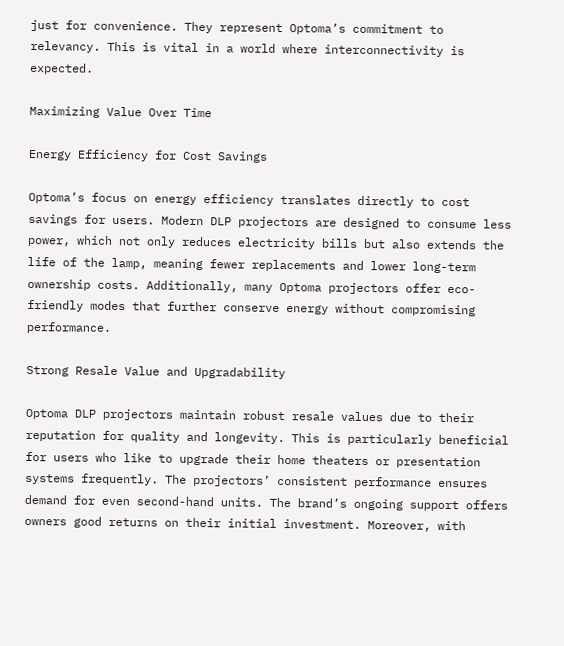just for convenience. They represent Optoma’s commitment to relevancy. This is vital in a world where interconnectivity is expected.

Maximizing Value Over Time

Energy Efficiency for Cost Savings

Optoma’s focus on energy efficiency translates directly to cost savings for users. Modern DLP projectors are designed to consume less power, which not only reduces electricity bills but also extends the life of the lamp, meaning fewer replacements and lower long-term ownership costs. Additionally, many Optoma projectors offer eco-friendly modes that further conserve energy without compromising performance.

Strong Resale Value and Upgradability

Optoma DLP projectors maintain robust resale values due to their reputation for quality and longevity. This is particularly beneficial for users who like to upgrade their home theaters or presentation systems frequently. The projectors’ consistent performance ensures demand for even second-hand units. The brand’s ongoing support offers owners good returns on their initial investment. Moreover, with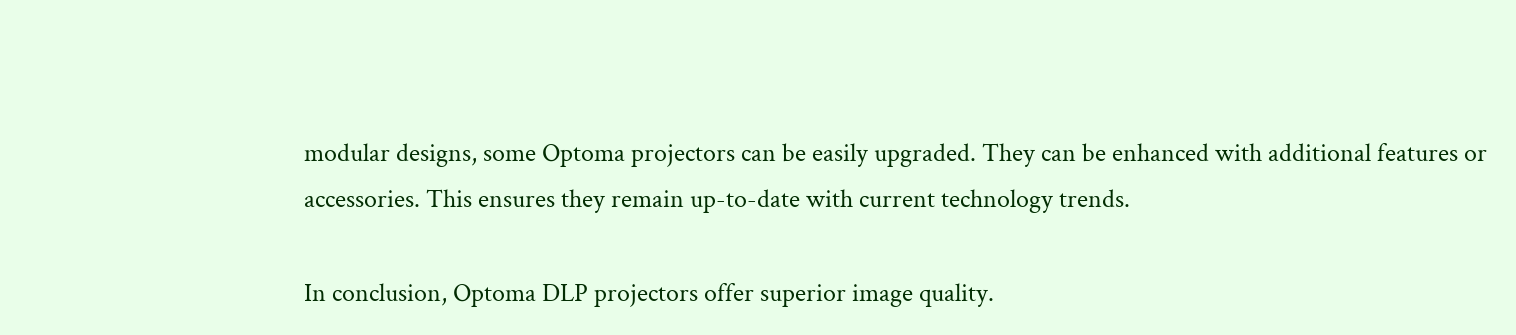modular designs, some Optoma projectors can be easily upgraded. They can be enhanced with additional features or accessories. This ensures they remain up-to-date with current technology trends.

In conclusion, Optoma DLP projectors offer superior image quality.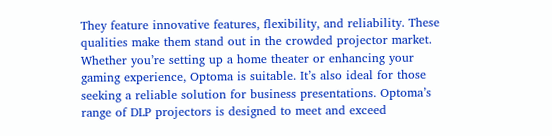They feature innovative features, flexibility, and reliability. These qualities make them stand out in the crowded projector market. Whether you’re setting up a home theater or enhancing your gaming experience, Optoma is suitable. It’s also ideal for those seeking a reliable solution for business presentations. Optoma’s range of DLP projectors is designed to meet and exceed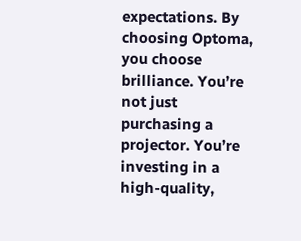expectations. By choosing Optoma, you choose brilliance. You’re not just purchasing a projector. You’re investing in a high-quality,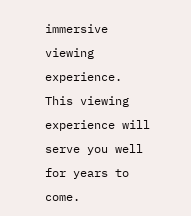immersive viewing experience. This viewing experience will serve you well for years to come.